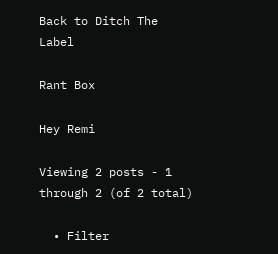Back to Ditch The Label

Rant Box

Hey Remi

Viewing 2 posts - 1 through 2 (of 2 total)

  • Filter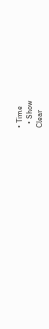• Time
  • Show
Clear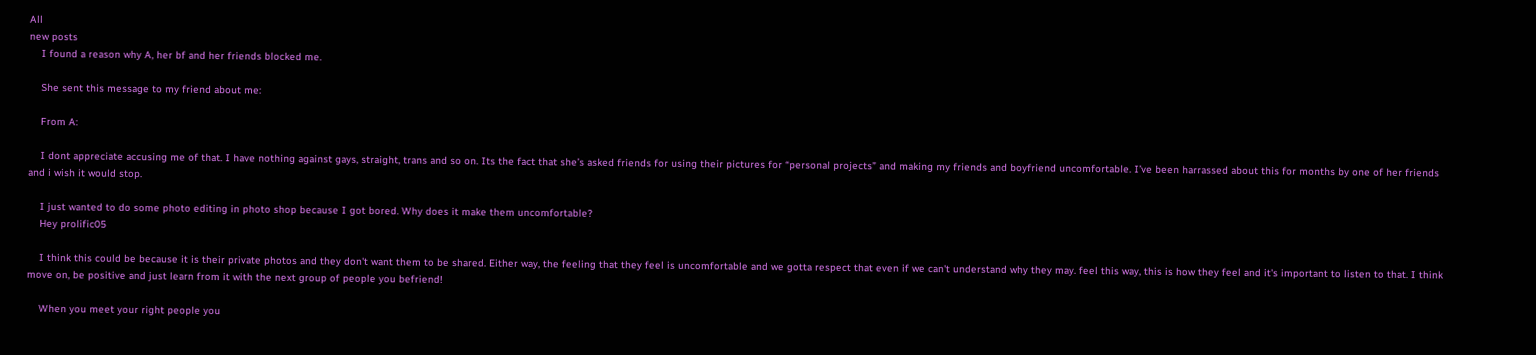All
new posts
    I found a reason why A, her bf and her friends blocked me.

    She sent this message to my friend about me:

    From A:

    I dont appreciate accusing me of that. I have nothing against gays, straight, trans and so on. Its the fact that she’s asked friends for using their pictures for “personal projects” and making my friends and boyfriend uncomfortable. I’ve been harrassed about this for months by one of her friends and i wish it would stop.

    I just wanted to do some photo editing in photo shop because I got bored. Why does it make them uncomfortable?
    Hey prolific05

    I think this could be because it is their private photos and they don't want them to be shared. Either way, the feeling that they feel is uncomfortable and we gotta respect that even if we can't understand why they may. feel this way, this is how they feel and it's important to listen to that. I think move on, be positive and just learn from it with the next group of people you befriend!

    When you meet your right people you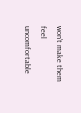won't make them feel uncomfortable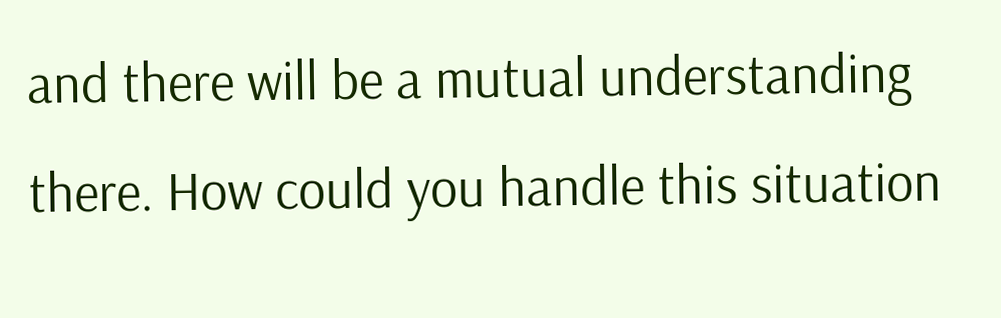and there will be a mutual understanding there. How could you handle this situation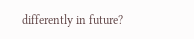differently in future?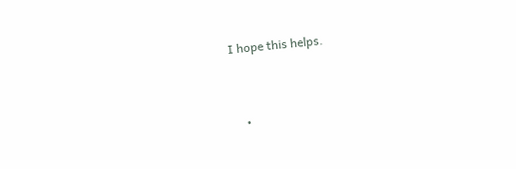I hope this helps.



    •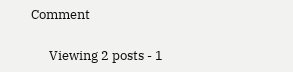Comment

      Viewing 2 posts - 1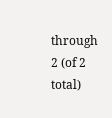through 2 (of 2 total)